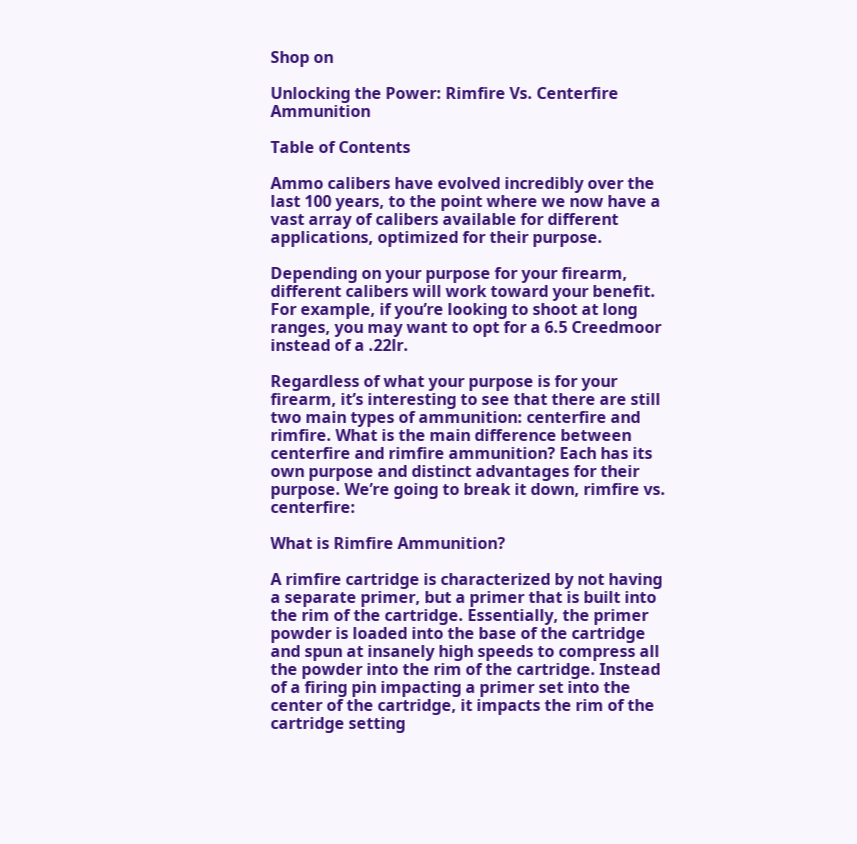Shop on

Unlocking the Power: Rimfire Vs. Centerfire Ammunition

Table of Contents

Ammo calibers have evolved incredibly over the last 100 years, to the point where we now have a vast array of calibers available for different applications, optimized for their purpose.

Depending on your purpose for your firearm, different calibers will work toward your benefit. For example, if you’re looking to shoot at long ranges, you may want to opt for a 6.5 Creedmoor instead of a .22lr.

Regardless of what your purpose is for your firearm, it’s interesting to see that there are still two main types of ammunition: centerfire and rimfire. What is the main difference between centerfire and rimfire ammunition? Each has its own purpose and distinct advantages for their purpose. We’re going to break it down, rimfire vs. centerfire:

What is Rimfire Ammunition?

A rimfire cartridge is characterized by not having a separate primer, but a primer that is built into the rim of the cartridge. Essentially, the primer powder is loaded into the base of the cartridge and spun at insanely high speeds to compress all the powder into the rim of the cartridge. Instead of a firing pin impacting a primer set into the center of the cartridge, it impacts the rim of the cartridge setting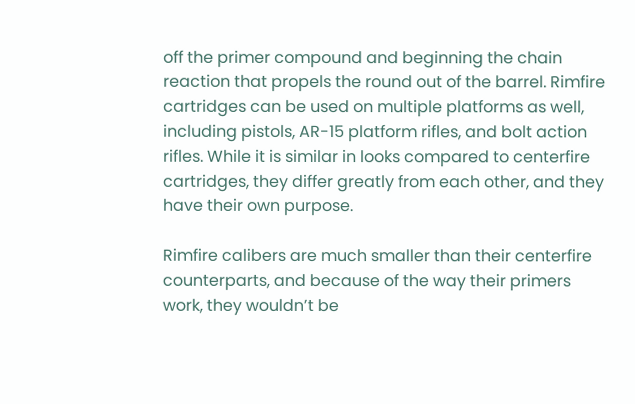off the primer compound and beginning the chain reaction that propels the round out of the barrel. Rimfire cartridges can be used on multiple platforms as well, including pistols, AR-15 platform rifles, and bolt action rifles. While it is similar in looks compared to centerfire cartridges, they differ greatly from each other, and they have their own purpose.

Rimfire calibers are much smaller than their centerfire counterparts, and because of the way their primers work, they wouldn’t be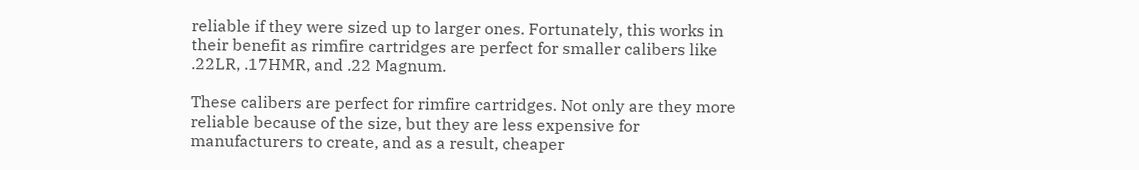reliable if they were sized up to larger ones. Fortunately, this works in their benefit as rimfire cartridges are perfect for smaller calibers like .22LR, .17HMR, and .22 Magnum.

These calibers are perfect for rimfire cartridges. Not only are they more reliable because of the size, but they are less expensive for manufacturers to create, and as a result, cheaper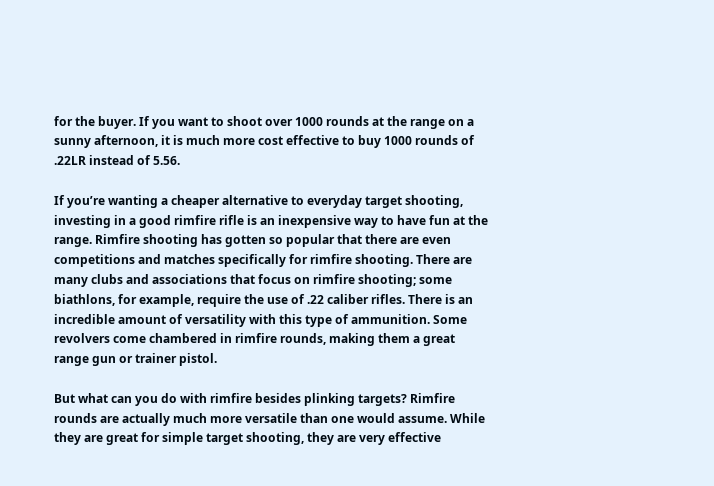for the buyer. If you want to shoot over 1000 rounds at the range on a sunny afternoon, it is much more cost effective to buy 1000 rounds of .22LR instead of 5.56.

If you’re wanting a cheaper alternative to everyday target shooting, investing in a good rimfire rifle is an inexpensive way to have fun at the range. Rimfire shooting has gotten so popular that there are even competitions and matches specifically for rimfire shooting. There are many clubs and associations that focus on rimfire shooting; some biathlons, for example, require the use of .22 caliber rifles. There is an incredible amount of versatility with this type of ammunition. Some revolvers come chambered in rimfire rounds, making them a great range gun or trainer pistol.

But what can you do with rimfire besides plinking targets? Rimfire rounds are actually much more versatile than one would assume. While they are great for simple target shooting, they are very effective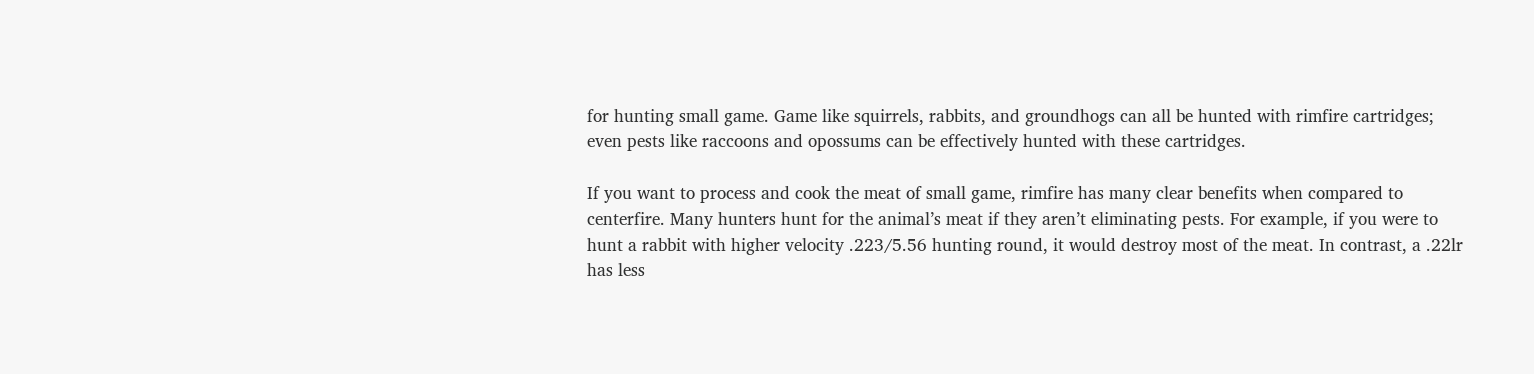for hunting small game. Game like squirrels, rabbits, and groundhogs can all be hunted with rimfire cartridges; even pests like raccoons and opossums can be effectively hunted with these cartridges.

If you want to process and cook the meat of small game, rimfire has many clear benefits when compared to centerfire. Many hunters hunt for the animal’s meat if they aren’t eliminating pests. For example, if you were to hunt a rabbit with higher velocity .223/5.56 hunting round, it would destroy most of the meat. In contrast, a .22lr has less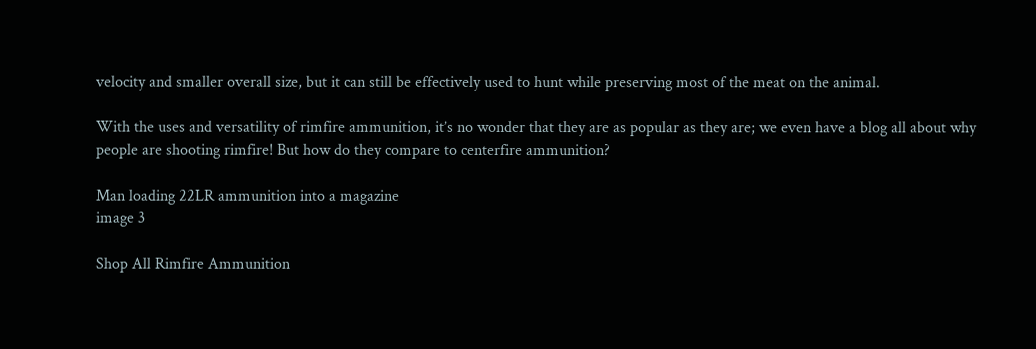velocity and smaller overall size, but it can still be effectively used to hunt while preserving most of the meat on the animal.

With the uses and versatility of rimfire ammunition, it’s no wonder that they are as popular as they are; we even have a blog all about why people are shooting rimfire! But how do they compare to centerfire ammunition?

Man loading 22LR ammunition into a magazine
image 3

Shop All Rimfire Ammunition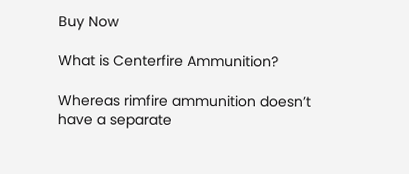Buy Now

What is Centerfire Ammunition?

Whereas rimfire ammunition doesn’t have a separate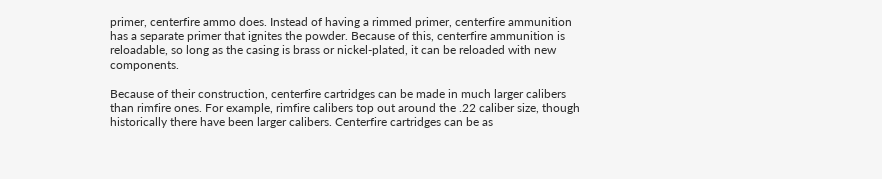primer, centerfire ammo does. Instead of having a rimmed primer, centerfire ammunition has a separate primer that ignites the powder. Because of this, centerfire ammunition is reloadable, so long as the casing is brass or nickel-plated, it can be reloaded with new components.

Because of their construction, centerfire cartridges can be made in much larger calibers than rimfire ones. For example, rimfire calibers top out around the .22 caliber size, though historically there have been larger calibers. Centerfire cartridges can be as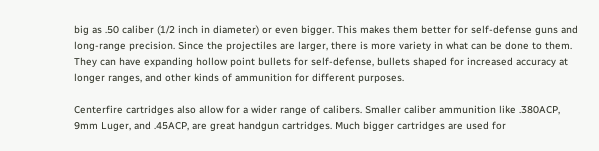big as .50 caliber (1/2 inch in diameter) or even bigger. This makes them better for self-defense guns and long-range precision. Since the projectiles are larger, there is more variety in what can be done to them. They can have expanding hollow point bullets for self-defense, bullets shaped for increased accuracy at longer ranges, and other kinds of ammunition for different purposes.

Centerfire cartridges also allow for a wider range of calibers. Smaller caliber ammunition like .380ACP, 9mm Luger, and .45ACP, are great handgun cartridges. Much bigger cartridges are used for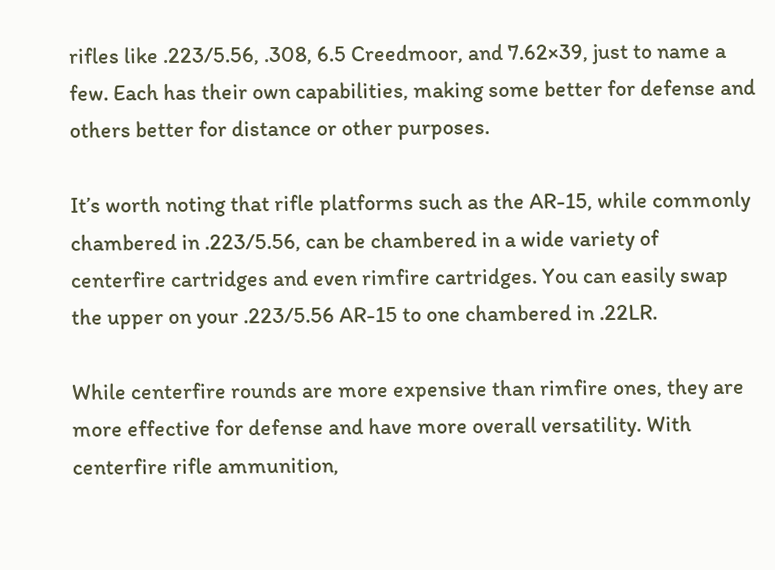rifles like .223/5.56, .308, 6.5 Creedmoor, and 7.62×39, just to name a few. Each has their own capabilities, making some better for defense and others better for distance or other purposes.

It’s worth noting that rifle platforms such as the AR-15, while commonly chambered in .223/5.56, can be chambered in a wide variety of centerfire cartridges and even rimfire cartridges. You can easily swap the upper on your .223/5.56 AR-15 to one chambered in .22LR.

While centerfire rounds are more expensive than rimfire ones, they are more effective for defense and have more overall versatility. With centerfire rifle ammunition,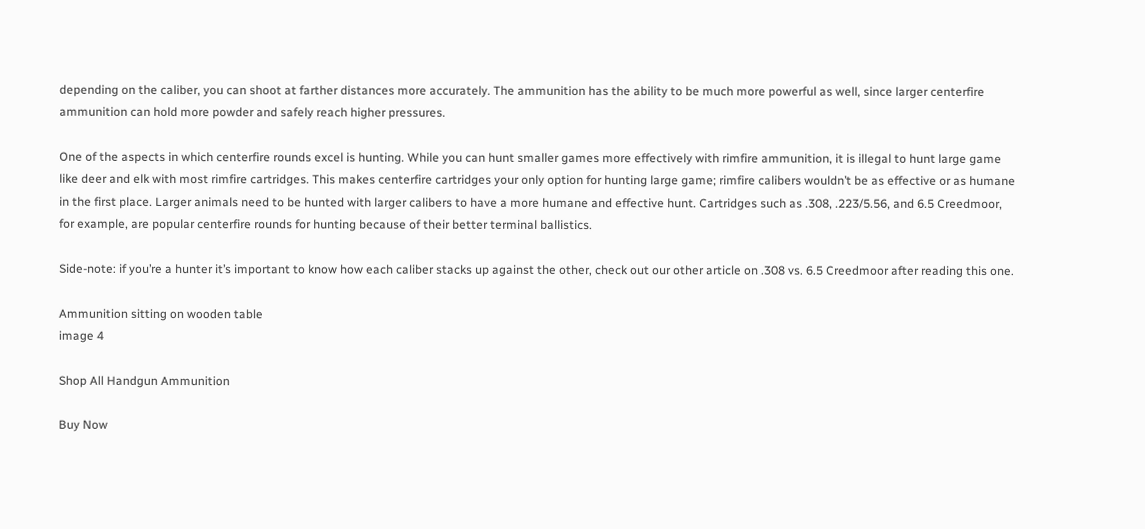depending on the caliber, you can shoot at farther distances more accurately. The ammunition has the ability to be much more powerful as well, since larger centerfire ammunition can hold more powder and safely reach higher pressures.

One of the aspects in which centerfire rounds excel is hunting. While you can hunt smaller games more effectively with rimfire ammunition, it is illegal to hunt large game like deer and elk with most rimfire cartridges. This makes centerfire cartridges your only option for hunting large game; rimfire calibers wouldn’t be as effective or as humane in the first place. Larger animals need to be hunted with larger calibers to have a more humane and effective hunt. Cartridges such as .308, .223/5.56, and 6.5 Creedmoor, for example, are popular centerfire rounds for hunting because of their better terminal ballistics.

Side-note: if you’re a hunter it’s important to know how each caliber stacks up against the other, check out our other article on .308 vs. 6.5 Creedmoor after reading this one.

Ammunition sitting on wooden table
image 4

Shop All Handgun Ammunition

Buy Now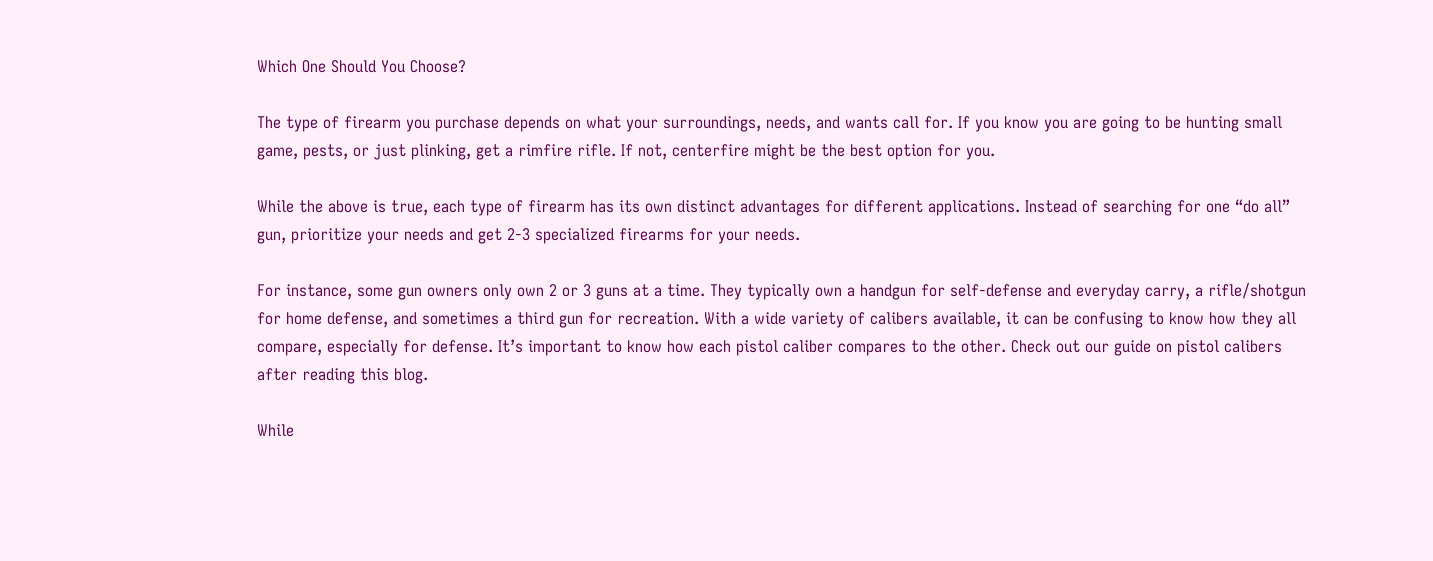Which One Should You Choose?

The type of firearm you purchase depends on what your surroundings, needs, and wants call for. If you know you are going to be hunting small game, pests, or just plinking, get a rimfire rifle. If not, centerfire might be the best option for you.

While the above is true, each type of firearm has its own distinct advantages for different applications. Instead of searching for one “do all” gun, prioritize your needs and get 2-3 specialized firearms for your needs.

For instance, some gun owners only own 2 or 3 guns at a time. They typically own a handgun for self-defense and everyday carry, a rifle/shotgun for home defense, and sometimes a third gun for recreation. With a wide variety of calibers available, it can be confusing to know how they all compare, especially for defense. It’s important to know how each pistol caliber compares to the other. Check out our guide on pistol calibers after reading this blog.

While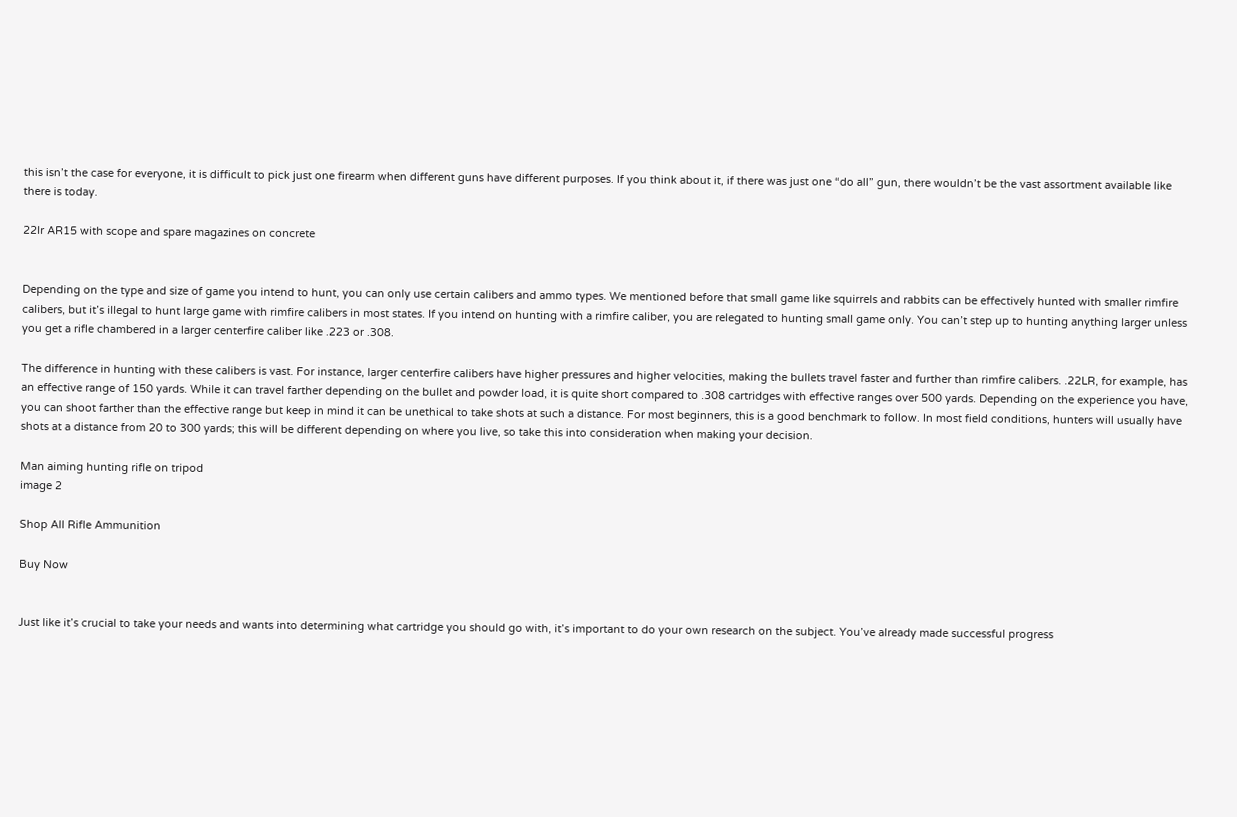this isn’t the case for everyone, it is difficult to pick just one firearm when different guns have different purposes. If you think about it, if there was just one “do all” gun, there wouldn’t be the vast assortment available like there is today.

22lr AR15 with scope and spare magazines on concrete


Depending on the type and size of game you intend to hunt, you can only use certain calibers and ammo types. We mentioned before that small game like squirrels and rabbits can be effectively hunted with smaller rimfire calibers, but it’s illegal to hunt large game with rimfire calibers in most states. If you intend on hunting with a rimfire caliber, you are relegated to hunting small game only. You can’t step up to hunting anything larger unless you get a rifle chambered in a larger centerfire caliber like .223 or .308.

The difference in hunting with these calibers is vast. For instance, larger centerfire calibers have higher pressures and higher velocities, making the bullets travel faster and further than rimfire calibers. .22LR, for example, has an effective range of 150 yards. While it can travel farther depending on the bullet and powder load, it is quite short compared to .308 cartridges with effective ranges over 500 yards. Depending on the experience you have, you can shoot farther than the effective range but keep in mind it can be unethical to take shots at such a distance. For most beginners, this is a good benchmark to follow. In most field conditions, hunters will usually have shots at a distance from 20 to 300 yards; this will be different depending on where you live, so take this into consideration when making your decision.

Man aiming hunting rifle on tripod
image 2

Shop All Rifle Ammunition

Buy Now


Just like it’s crucial to take your needs and wants into determining what cartridge you should go with, it’s important to do your own research on the subject. You’ve already made successful progress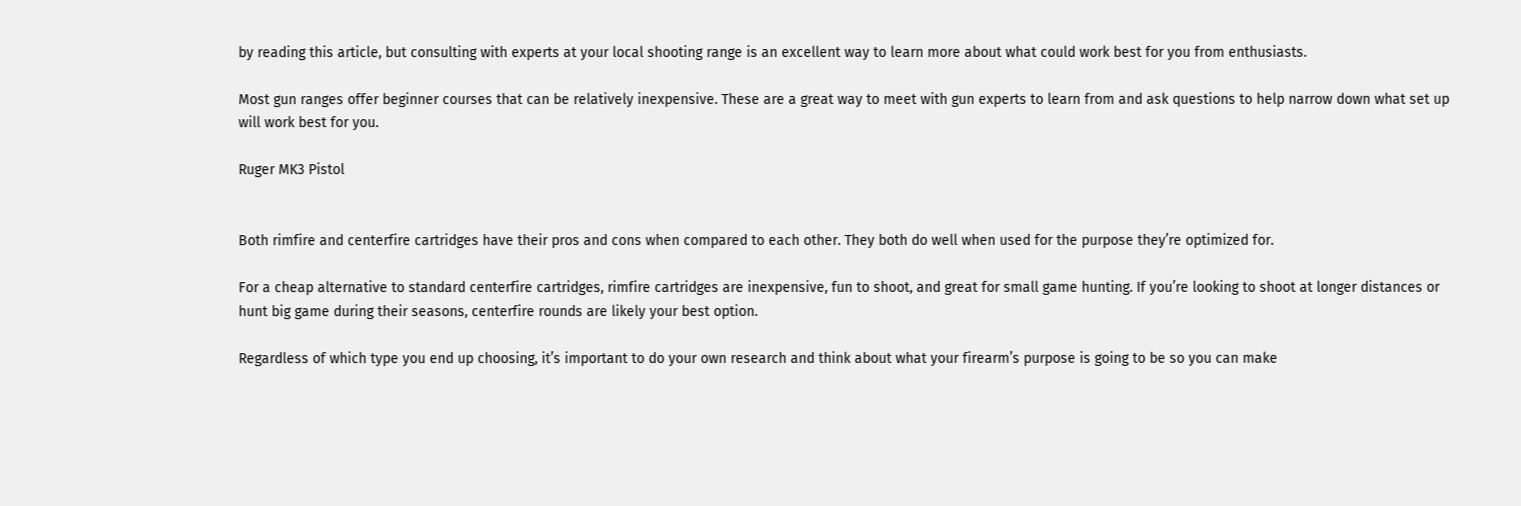by reading this article, but consulting with experts at your local shooting range is an excellent way to learn more about what could work best for you from enthusiasts.

Most gun ranges offer beginner courses that can be relatively inexpensive. These are a great way to meet with gun experts to learn from and ask questions to help narrow down what set up will work best for you.

Ruger MK3 Pistol


Both rimfire and centerfire cartridges have their pros and cons when compared to each other. They both do well when used for the purpose they’re optimized for.

For a cheap alternative to standard centerfire cartridges, rimfire cartridges are inexpensive, fun to shoot, and great for small game hunting. If you’re looking to shoot at longer distances or hunt big game during their seasons, centerfire rounds are likely your best option.

Regardless of which type you end up choosing, it’s important to do your own research and think about what your firearm’s purpose is going to be so you can make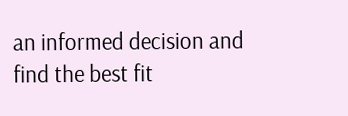an informed decision and find the best fit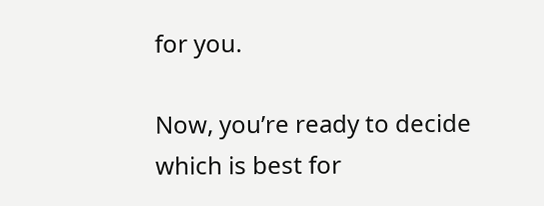for you.

Now, you’re ready to decide which is best for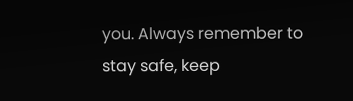you. Always remember to stay safe, keep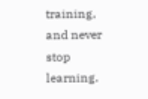training, and never stop learning.